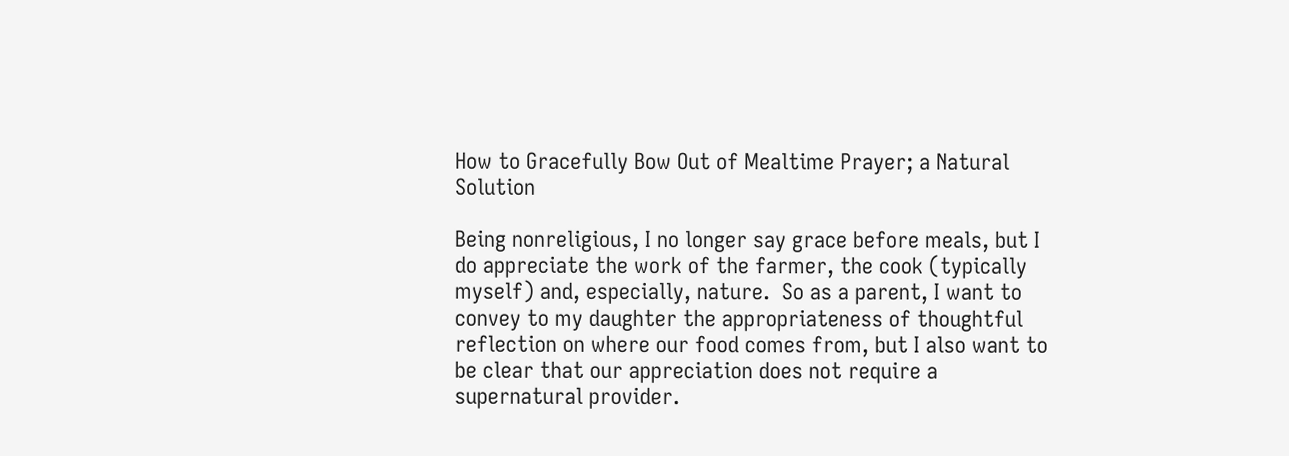How to Gracefully Bow Out of Mealtime Prayer; a Natural Solution

Being nonreligious, I no longer say grace before meals, but I do appreciate the work of the farmer, the cook (typically myself) and, especially, nature.  So as a parent, I want to convey to my daughter the appropriateness of thoughtful reflection on where our food comes from, but I also want to be clear that our appreciation does not require a supernatural provider.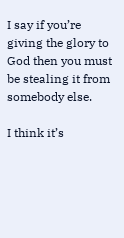I say if you’re giving the glory to God then you must be stealing it from somebody else.

I think it’s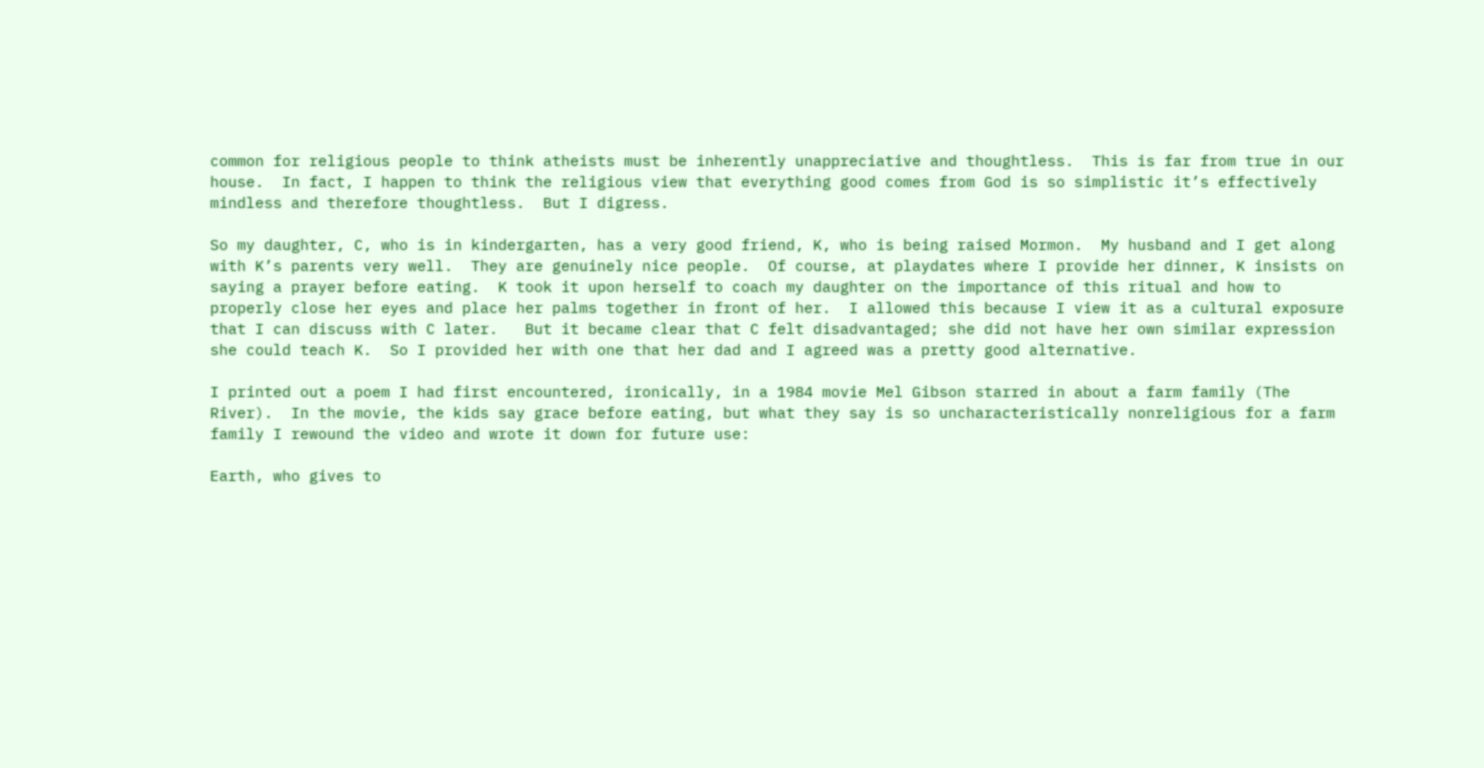common for religious people to think atheists must be inherently unappreciative and thoughtless.  This is far from true in our house.  In fact, I happen to think the religious view that everything good comes from God is so simplistic it’s effectively mindless and therefore thoughtless.  But I digress.

So my daughter, C, who is in kindergarten, has a very good friend, K, who is being raised Mormon.  My husband and I get along with K’s parents very well.  They are genuinely nice people.  Of course, at playdates where I provide her dinner, K insists on saying a prayer before eating.  K took it upon herself to coach my daughter on the importance of this ritual and how to properly close her eyes and place her palms together in front of her.  I allowed this because I view it as a cultural exposure that I can discuss with C later.   But it became clear that C felt disadvantaged; she did not have her own similar expression she could teach K.  So I provided her with one that her dad and I agreed was a pretty good alternative.

I printed out a poem I had first encountered, ironically, in a 1984 movie Mel Gibson starred in about a farm family (The River).  In the movie, the kids say grace before eating, but what they say is so uncharacteristically nonreligious for a farm family I rewound the video and wrote it down for future use:

Earth, who gives to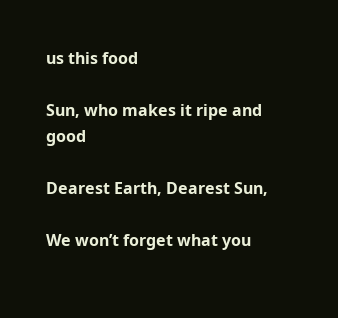us this food

Sun, who makes it ripe and good

Dearest Earth, Dearest Sun,

We won’t forget what you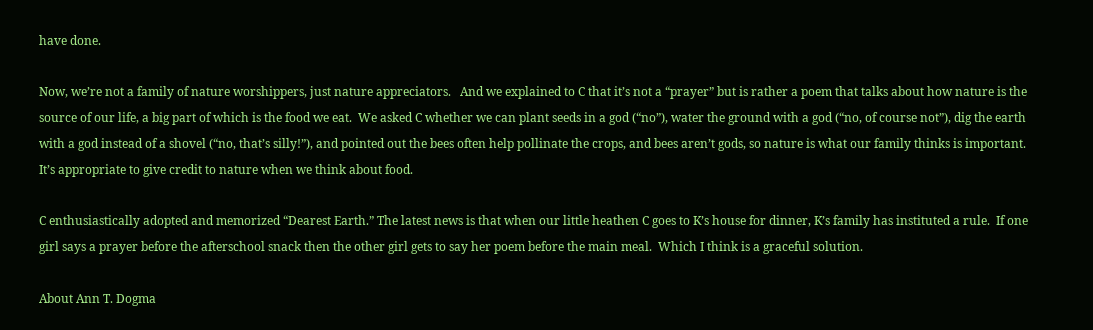have done.

Now, we’re not a family of nature worshippers, just nature appreciators.   And we explained to C that it’s not a “prayer” but is rather a poem that talks about how nature is the source of our life, a big part of which is the food we eat.  We asked C whether we can plant seeds in a god (“no”), water the ground with a god (“no, of course not”), dig the earth with a god instead of a shovel (“no, that’s silly!”), and pointed out the bees often help pollinate the crops, and bees aren’t gods, so nature is what our family thinks is important.  It’s appropriate to give credit to nature when we think about food.

C enthusiastically adopted and memorized “Dearest Earth.” The latest news is that when our little heathen C goes to K’s house for dinner, K’s family has instituted a rule.  If one girl says a prayer before the afterschool snack then the other girl gets to say her poem before the main meal.  Which I think is a graceful solution.

About Ann T. Dogma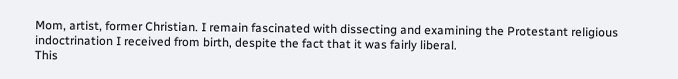Mom, artist, former Christian. I remain fascinated with dissecting and examining the Protestant religious indoctrination I received from birth, despite the fact that it was fairly liberal.
This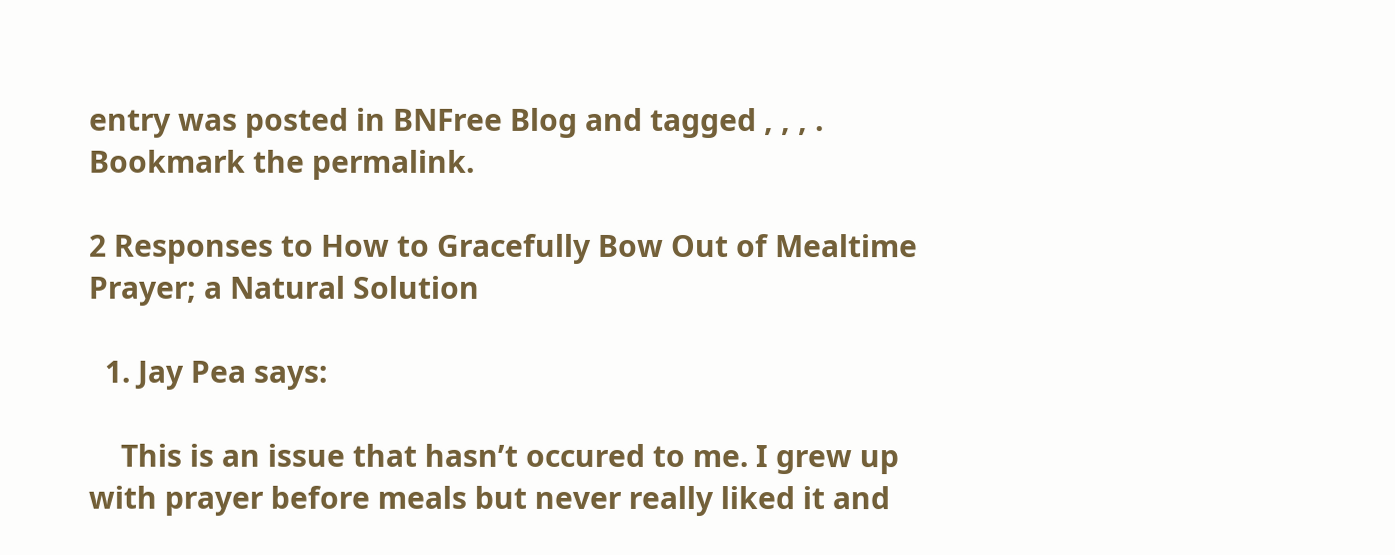entry was posted in BNFree Blog and tagged , , , . Bookmark the permalink.

2 Responses to How to Gracefully Bow Out of Mealtime Prayer; a Natural Solution

  1. Jay Pea says:

    This is an issue that hasn’t occured to me. I grew up with prayer before meals but never really liked it and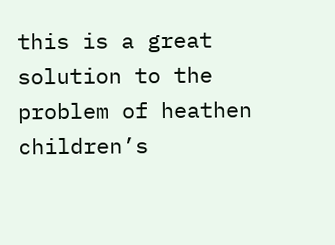this is a great solution to the problem of heathen children’s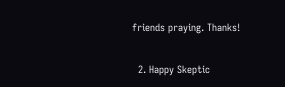friends praying. Thanks!

  2. Happy Skeptic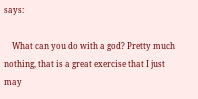says:

    What can you do with a god? Pretty much nothing, that is a great exercise that I just may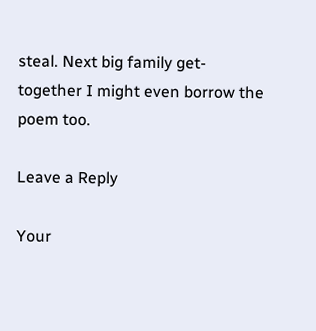steal. Next big family get-together I might even borrow the poem too.

Leave a Reply

Your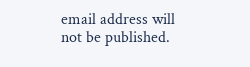email address will not be published.